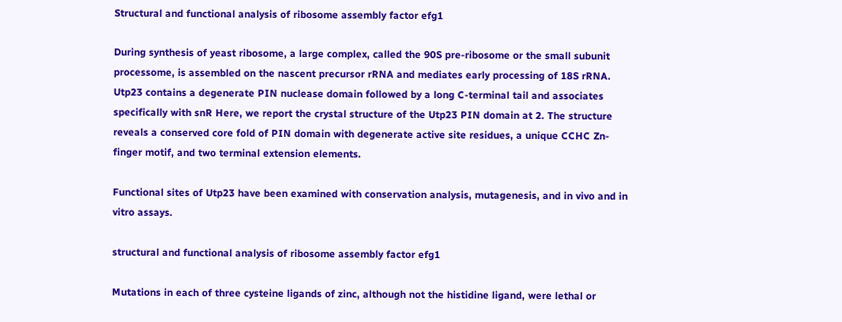Structural and functional analysis of ribosome assembly factor efg1

During synthesis of yeast ribosome, a large complex, called the 90S pre-ribosome or the small subunit processome, is assembled on the nascent precursor rRNA and mediates early processing of 18S rRNA. Utp23 contains a degenerate PIN nuclease domain followed by a long C-terminal tail and associates specifically with snR Here, we report the crystal structure of the Utp23 PIN domain at 2. The structure reveals a conserved core fold of PIN domain with degenerate active site residues, a unique CCHC Zn-finger motif, and two terminal extension elements.

Functional sites of Utp23 have been examined with conservation analysis, mutagenesis, and in vivo and in vitro assays.

structural and functional analysis of ribosome assembly factor efg1

Mutations in each of three cysteine ligands of zinc, although not the histidine ligand, were lethal or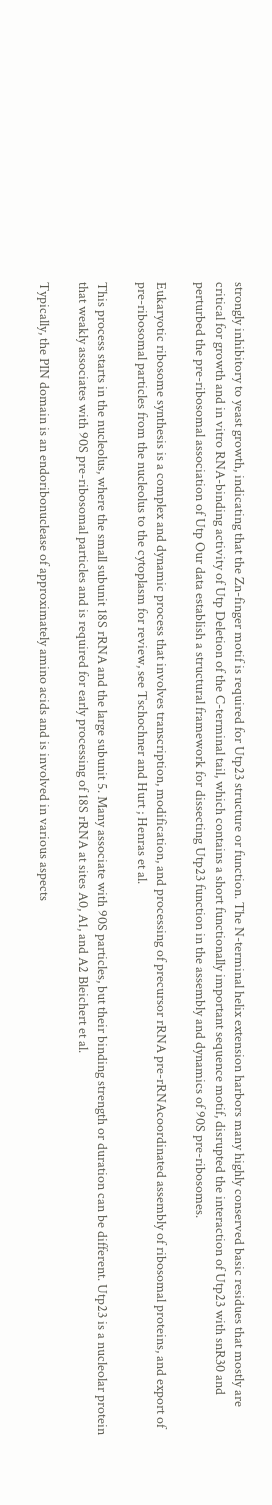strongly inhibitory to yeast growth, indicating that the Zn-finger motif is required for Utp23 structure or function. The N-terminal helix extension harbors many highly conserved basic residues that mostly are critical for growth and in vitro RNA-binding activity of Utp Deletion of the C-terminal tail, which contains a short functionally important sequence motif, disrupted the interaction of Utp23 with snR30 and perturbed the pre-ribosomal association of Utp Our data establish a structural framework for dissecting Utp23 function in the assembly and dynamics of 90S pre-ribosomes.

Eukaryotic ribosome synthesis is a complex and dynamic process that involves transcription, modification, and processing of precursor rRNA pre-rRNAcoordinated assembly of ribosomal proteins, and export of pre-ribosomal particles from the nucleolus to the cytoplasm for review, see Tschochner and Hurt ; Henras et al.

This process starts in the nucleolus, where the small subunit 18S rRNA and the large subunit 5. Many associate with 90S particles, but their binding strength or duration can be different. Utp23 is a nucleolar protein that weakly associates with 90S pre-ribosomal particles and is required for early processing of 18S rRNA at sites A0, A1, and A2 Bleichert et al.

Typically, the PIN domain is an endoribonuclease of approximately amino acids and is involved in various aspects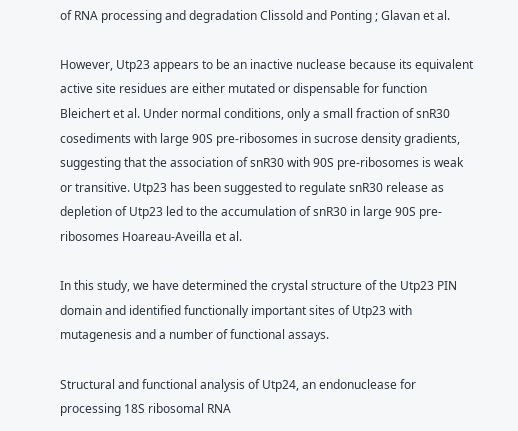of RNA processing and degradation Clissold and Ponting ; Glavan et al.

However, Utp23 appears to be an inactive nuclease because its equivalent active site residues are either mutated or dispensable for function Bleichert et al. Under normal conditions, only a small fraction of snR30 cosediments with large 90S pre-ribosomes in sucrose density gradients, suggesting that the association of snR30 with 90S pre-ribosomes is weak or transitive. Utp23 has been suggested to regulate snR30 release as depletion of Utp23 led to the accumulation of snR30 in large 90S pre-ribosomes Hoareau-Aveilla et al.

In this study, we have determined the crystal structure of the Utp23 PIN domain and identified functionally important sites of Utp23 with mutagenesis and a number of functional assays.

Structural and functional analysis of Utp24, an endonuclease for processing 18S ribosomal RNA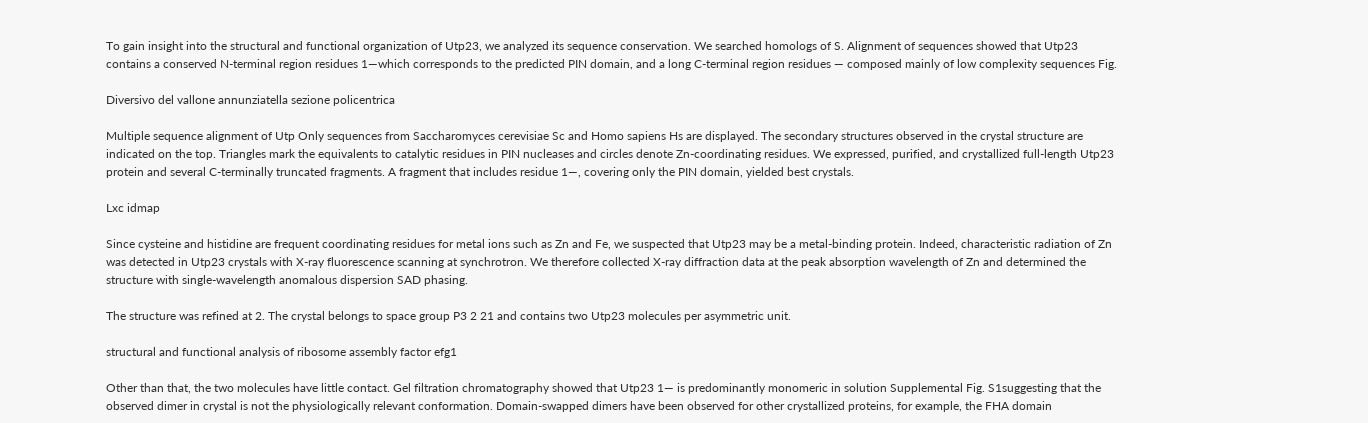To gain insight into the structural and functional organization of Utp23, we analyzed its sequence conservation. We searched homologs of S. Alignment of sequences showed that Utp23 contains a conserved N-terminal region residues 1—which corresponds to the predicted PIN domain, and a long C-terminal region residues — composed mainly of low complexity sequences Fig.

Diversivo del vallone annunziatella sezione policentrica

Multiple sequence alignment of Utp Only sequences from Saccharomyces cerevisiae Sc and Homo sapiens Hs are displayed. The secondary structures observed in the crystal structure are indicated on the top. Triangles mark the equivalents to catalytic residues in PIN nucleases and circles denote Zn-coordinating residues. We expressed, purified, and crystallized full-length Utp23 protein and several C-terminally truncated fragments. A fragment that includes residue 1—, covering only the PIN domain, yielded best crystals.

Lxc idmap

Since cysteine and histidine are frequent coordinating residues for metal ions such as Zn and Fe, we suspected that Utp23 may be a metal-binding protein. Indeed, characteristic radiation of Zn was detected in Utp23 crystals with X-ray fluorescence scanning at synchrotron. We therefore collected X-ray diffraction data at the peak absorption wavelength of Zn and determined the structure with single-wavelength anomalous dispersion SAD phasing.

The structure was refined at 2. The crystal belongs to space group P3 2 21 and contains two Utp23 molecules per asymmetric unit.

structural and functional analysis of ribosome assembly factor efg1

Other than that, the two molecules have little contact. Gel filtration chromatography showed that Utp23 1— is predominantly monomeric in solution Supplemental Fig. S1suggesting that the observed dimer in crystal is not the physiologically relevant conformation. Domain-swapped dimers have been observed for other crystallized proteins, for example, the FHA domain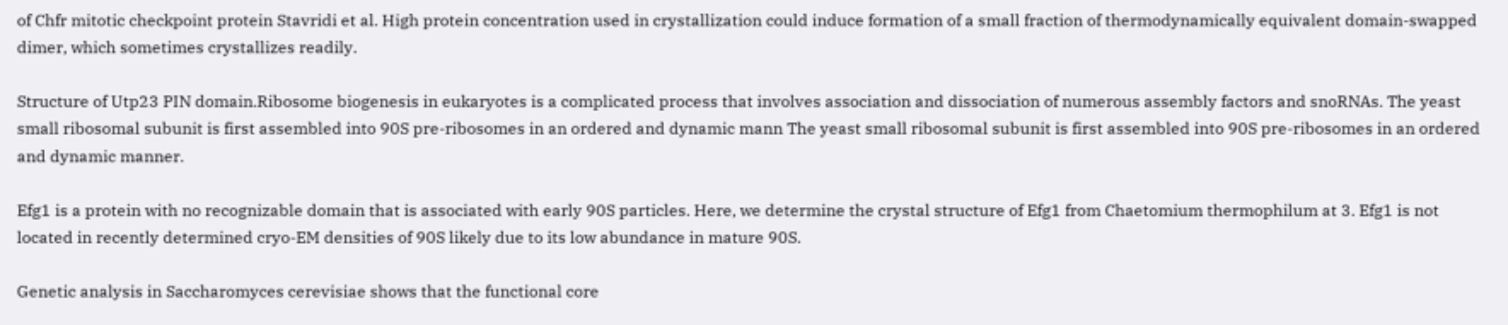of Chfr mitotic checkpoint protein Stavridi et al. High protein concentration used in crystallization could induce formation of a small fraction of thermodynamically equivalent domain-swapped dimer, which sometimes crystallizes readily.

Structure of Utp23 PIN domain.Ribosome biogenesis in eukaryotes is a complicated process that involves association and dissociation of numerous assembly factors and snoRNAs. The yeast small ribosomal subunit is first assembled into 90S pre-ribosomes in an ordered and dynamic mann The yeast small ribosomal subunit is first assembled into 90S pre-ribosomes in an ordered and dynamic manner.

Efg1 is a protein with no recognizable domain that is associated with early 90S particles. Here, we determine the crystal structure of Efg1 from Chaetomium thermophilum at 3. Efg1 is not located in recently determined cryo-EM densities of 90S likely due to its low abundance in mature 90S.

Genetic analysis in Saccharomyces cerevisiae shows that the functional core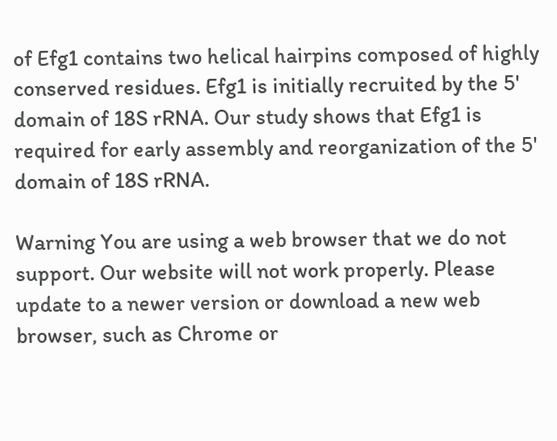of Efg1 contains two helical hairpins composed of highly conserved residues. Efg1 is initially recruited by the 5' domain of 18S rRNA. Our study shows that Efg1 is required for early assembly and reorganization of the 5' domain of 18S rRNA.

Warning You are using a web browser that we do not support. Our website will not work properly. Please update to a newer version or download a new web browser, such as Chrome or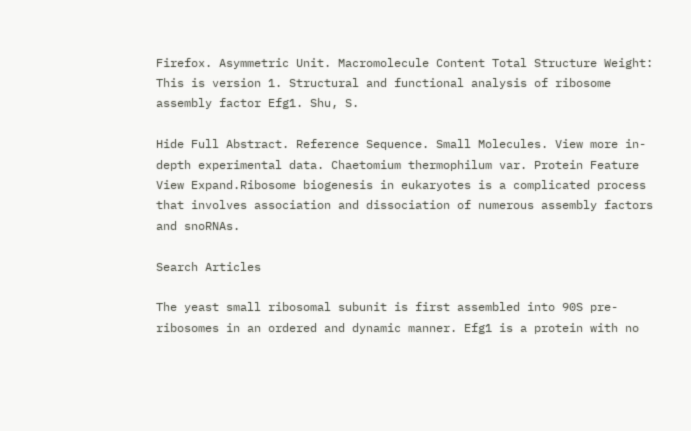Firefox. Asymmetric Unit. Macromolecule Content Total Structure Weight: This is version 1. Structural and functional analysis of ribosome assembly factor Efg1. Shu, S.

Hide Full Abstract. Reference Sequence. Small Molecules. View more in-depth experimental data. Chaetomium thermophilum var. Protein Feature View Expand.Ribosome biogenesis in eukaryotes is a complicated process that involves association and dissociation of numerous assembly factors and snoRNAs.

Search Articles

The yeast small ribosomal subunit is first assembled into 90S pre-ribosomes in an ordered and dynamic manner. Efg1 is a protein with no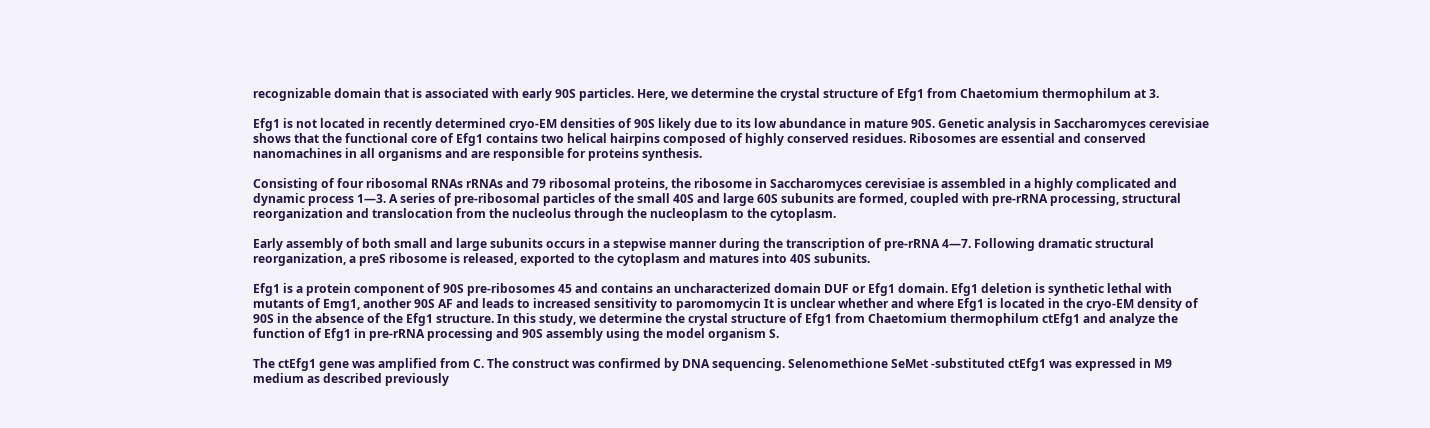recognizable domain that is associated with early 90S particles. Here, we determine the crystal structure of Efg1 from Chaetomium thermophilum at 3.

Efg1 is not located in recently determined cryo-EM densities of 90S likely due to its low abundance in mature 90S. Genetic analysis in Saccharomyces cerevisiae shows that the functional core of Efg1 contains two helical hairpins composed of highly conserved residues. Ribosomes are essential and conserved nanomachines in all organisms and are responsible for proteins synthesis.

Consisting of four ribosomal RNAs rRNAs and 79 ribosomal proteins, the ribosome in Saccharomyces cerevisiae is assembled in a highly complicated and dynamic process 1—3. A series of pre-ribosomal particles of the small 40S and large 60S subunits are formed, coupled with pre-rRNA processing, structural reorganization and translocation from the nucleolus through the nucleoplasm to the cytoplasm.

Early assembly of both small and large subunits occurs in a stepwise manner during the transcription of pre-rRNA 4—7. Following dramatic structural reorganization, a preS ribosome is released, exported to the cytoplasm and matures into 40S subunits.

Efg1 is a protein component of 90S pre-ribosomes 45 and contains an uncharacterized domain DUF or Efg1 domain. Efg1 deletion is synthetic lethal with mutants of Emg1, another 90S AF and leads to increased sensitivity to paromomycin It is unclear whether and where Efg1 is located in the cryo-EM density of 90S in the absence of the Efg1 structure. In this study, we determine the crystal structure of Efg1 from Chaetomium thermophilum ctEfg1 and analyze the function of Efg1 in pre-rRNA processing and 90S assembly using the model organism S.

The ctEfg1 gene was amplified from C. The construct was confirmed by DNA sequencing. Selenomethione SeMet -substituted ctEfg1 was expressed in M9 medium as described previously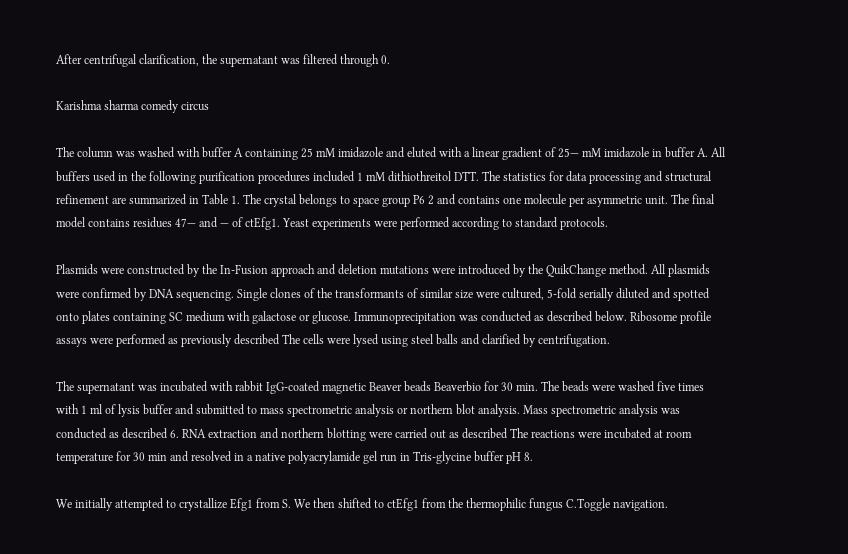After centrifugal clarification, the supernatant was filtered through 0.

Karishma sharma comedy circus

The column was washed with buffer A containing 25 mM imidazole and eluted with a linear gradient of 25— mM imidazole in buffer A. All buffers used in the following purification procedures included 1 mM dithiothreitol DTT. The statistics for data processing and structural refinement are summarized in Table 1. The crystal belongs to space group P6 2 and contains one molecule per asymmetric unit. The final model contains residues 47— and — of ctEfg1. Yeast experiments were performed according to standard protocols.

Plasmids were constructed by the In-Fusion approach and deletion mutations were introduced by the QuikChange method. All plasmids were confirmed by DNA sequencing. Single clones of the transformants of similar size were cultured, 5-fold serially diluted and spotted onto plates containing SC medium with galactose or glucose. Immunoprecipitation was conducted as described below. Ribosome profile assays were performed as previously described The cells were lysed using steel balls and clarified by centrifugation.

The supernatant was incubated with rabbit IgG-coated magnetic Beaver beads Beaverbio for 30 min. The beads were washed five times with 1 ml of lysis buffer and submitted to mass spectrometric analysis or northern blot analysis. Mass spectrometric analysis was conducted as described 6. RNA extraction and northern blotting were carried out as described The reactions were incubated at room temperature for 30 min and resolved in a native polyacrylamide gel run in Tris-glycine buffer pH 8.

We initially attempted to crystallize Efg1 from S. We then shifted to ctEfg1 from the thermophilic fungus C.Toggle navigation.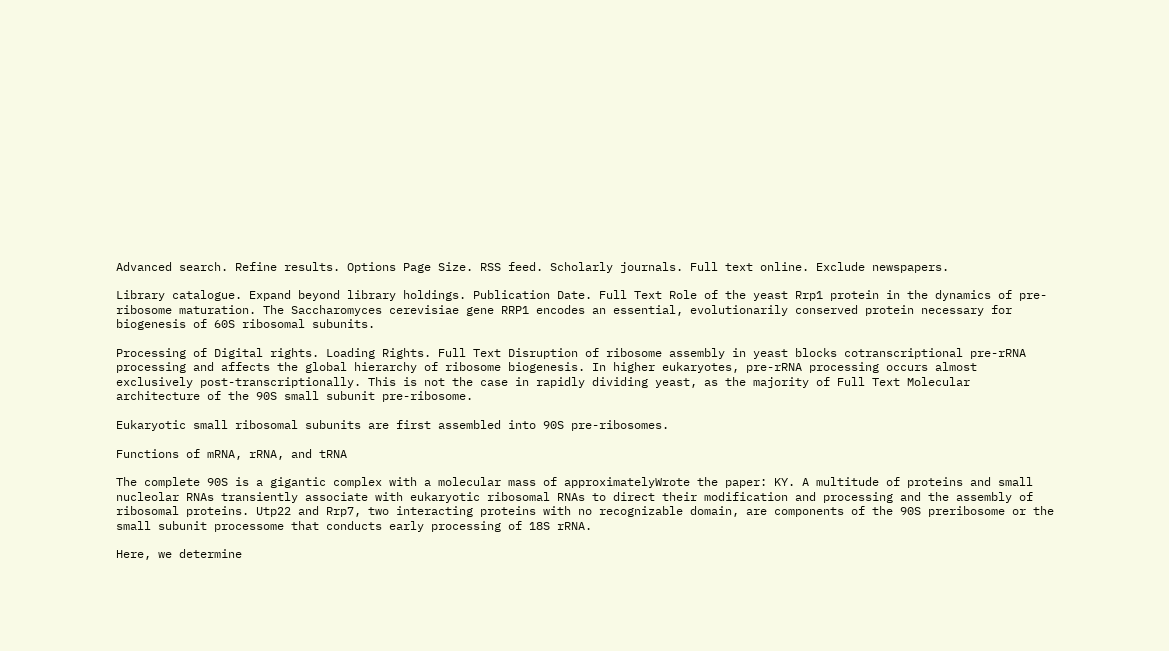Advanced search. Refine results. Options Page Size. RSS feed. Scholarly journals. Full text online. Exclude newspapers.

Library catalogue. Expand beyond library holdings. Publication Date. Full Text Role of the yeast Rrp1 protein in the dynamics of pre-ribosome maturation. The Saccharomyces cerevisiae gene RRP1 encodes an essential, evolutionarily conserved protein necessary for biogenesis of 60S ribosomal subunits.

Processing of Digital rights. Loading Rights. Full Text Disruption of ribosome assembly in yeast blocks cotranscriptional pre-rRNA processing and affects the global hierarchy of ribosome biogenesis. In higher eukaryotes, pre-rRNA processing occurs almost exclusively post-transcriptionally. This is not the case in rapidly dividing yeast, as the majority of Full Text Molecular architecture of the 90S small subunit pre-ribosome.

Eukaryotic small ribosomal subunits are first assembled into 90S pre-ribosomes.

Functions of mRNA, rRNA, and tRNA

The complete 90S is a gigantic complex with a molecular mass of approximatelyWrote the paper: KY. A multitude of proteins and small nucleolar RNAs transiently associate with eukaryotic ribosomal RNAs to direct their modification and processing and the assembly of ribosomal proteins. Utp22 and Rrp7, two interacting proteins with no recognizable domain, are components of the 90S preribosome or the small subunit processome that conducts early processing of 18S rRNA.

Here, we determine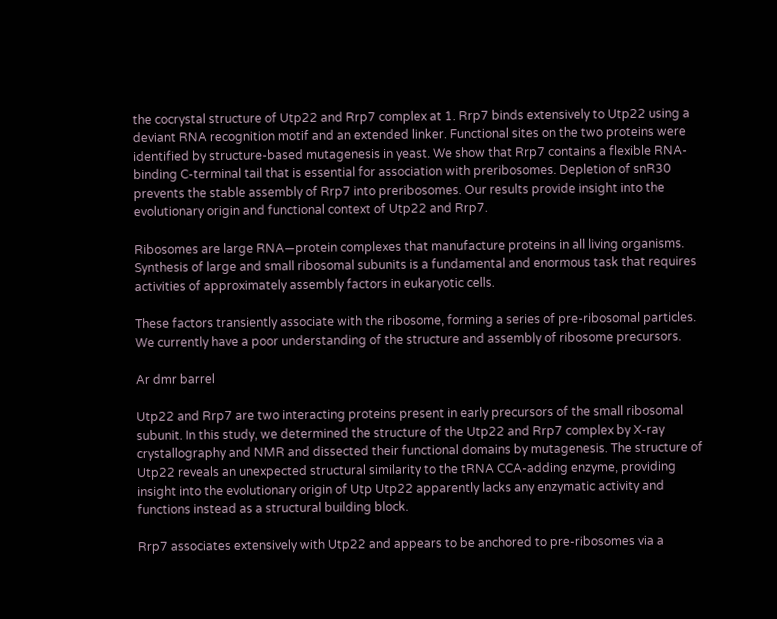the cocrystal structure of Utp22 and Rrp7 complex at 1. Rrp7 binds extensively to Utp22 using a deviant RNA recognition motif and an extended linker. Functional sites on the two proteins were identified by structure-based mutagenesis in yeast. We show that Rrp7 contains a flexible RNA-binding C-terminal tail that is essential for association with preribosomes. Depletion of snR30 prevents the stable assembly of Rrp7 into preribosomes. Our results provide insight into the evolutionary origin and functional context of Utp22 and Rrp7.

Ribosomes are large RNA—protein complexes that manufacture proteins in all living organisms. Synthesis of large and small ribosomal subunits is a fundamental and enormous task that requires activities of approximately assembly factors in eukaryotic cells.

These factors transiently associate with the ribosome, forming a series of pre-ribosomal particles. We currently have a poor understanding of the structure and assembly of ribosome precursors.

Ar dmr barrel

Utp22 and Rrp7 are two interacting proteins present in early precursors of the small ribosomal subunit. In this study, we determined the structure of the Utp22 and Rrp7 complex by X-ray crystallography and NMR and dissected their functional domains by mutagenesis. The structure of Utp22 reveals an unexpected structural similarity to the tRNA CCA-adding enzyme, providing insight into the evolutionary origin of Utp Utp22 apparently lacks any enzymatic activity and functions instead as a structural building block.

Rrp7 associates extensively with Utp22 and appears to be anchored to pre-ribosomes via a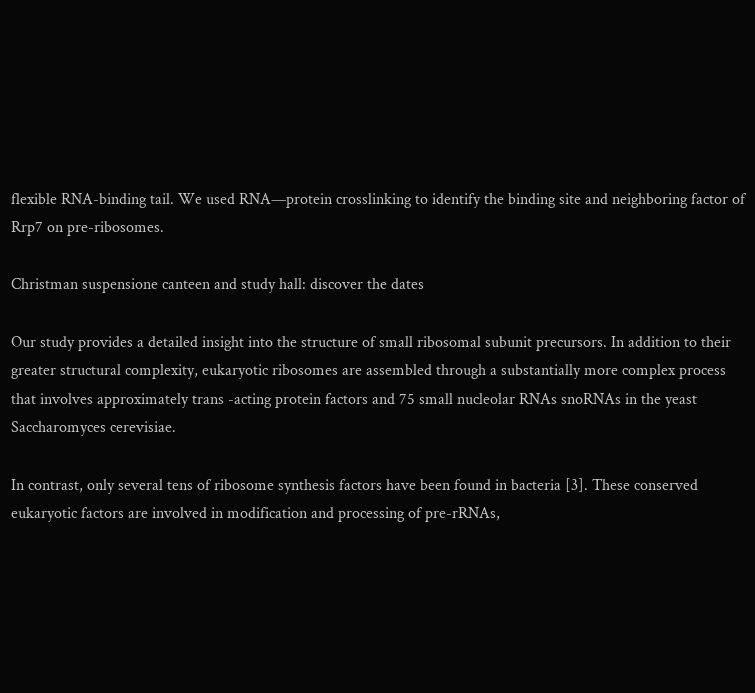flexible RNA-binding tail. We used RNA—protein crosslinking to identify the binding site and neighboring factor of Rrp7 on pre-ribosomes.

Christman suspensione canteen and study hall: discover the dates

Our study provides a detailed insight into the structure of small ribosomal subunit precursors. In addition to their greater structural complexity, eukaryotic ribosomes are assembled through a substantially more complex process that involves approximately trans -acting protein factors and 75 small nucleolar RNAs snoRNAs in the yeast Saccharomyces cerevisiae.

In contrast, only several tens of ribosome synthesis factors have been found in bacteria [3]. These conserved eukaryotic factors are involved in modification and processing of pre-rRNAs,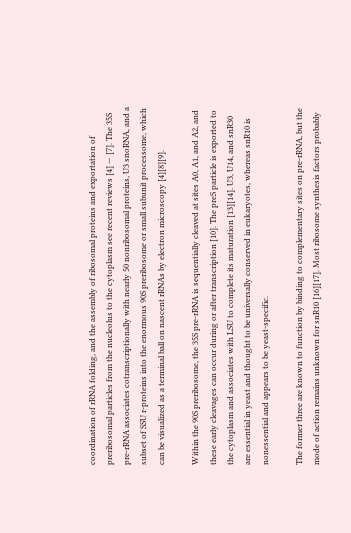coordination of rRNA folding, and the assembly of ribosomal proteins and exportation of preribosomal particles from the nucleolus to the cytoplasm see recent reviews [4] — [7]. The 35S pre-rRNA associates cotranscriptionally with nearly 50 nonribosomal proteins, U3 snoRNA, and a subset of SSU r-proteins into the enormous 90S preribosome or small subunit processome, which can be visualized as a terminal ball on nascent rRNAs by electron microscopy [4][8][9].

Within the 90S preribosome, the 35S pre-rRNA is sequentially cleaved at sites A0, A1, and A2, and these early cleavages can occur during or after transcription [10]. The preS particle is exported to the cytoplasm and associates with LSU to complete its maturation [13][14]. U3, U14, and snR30 are essential in yeast and thought to be universally conserved in eukaryotes, whereas snR10 is nonessential and appears to be yeast-specific.

The former three are known to function by binding to complementary sites on pre-rRNA, but the mode of action remains unknown for snR10 [16][17]. Most ribosome synthesis factors probably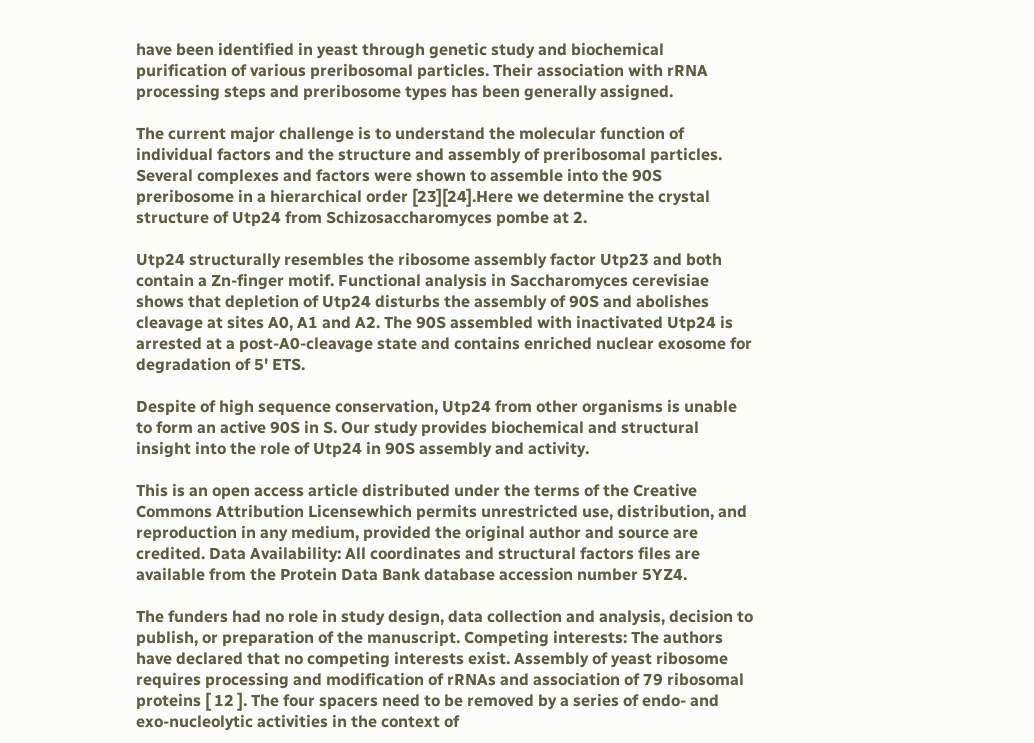have been identified in yeast through genetic study and biochemical purification of various preribosomal particles. Their association with rRNA processing steps and preribosome types has been generally assigned.

The current major challenge is to understand the molecular function of individual factors and the structure and assembly of preribosomal particles. Several complexes and factors were shown to assemble into the 90S preribosome in a hierarchical order [23][24].Here we determine the crystal structure of Utp24 from Schizosaccharomyces pombe at 2.

Utp24 structurally resembles the ribosome assembly factor Utp23 and both contain a Zn-finger motif. Functional analysis in Saccharomyces cerevisiae shows that depletion of Utp24 disturbs the assembly of 90S and abolishes cleavage at sites A0, A1 and A2. The 90S assembled with inactivated Utp24 is arrested at a post-A0-cleavage state and contains enriched nuclear exosome for degradation of 5' ETS.

Despite of high sequence conservation, Utp24 from other organisms is unable to form an active 90S in S. Our study provides biochemical and structural insight into the role of Utp24 in 90S assembly and activity.

This is an open access article distributed under the terms of the Creative Commons Attribution Licensewhich permits unrestricted use, distribution, and reproduction in any medium, provided the original author and source are credited. Data Availability: All coordinates and structural factors files are available from the Protein Data Bank database accession number 5YZ4.

The funders had no role in study design, data collection and analysis, decision to publish, or preparation of the manuscript. Competing interests: The authors have declared that no competing interests exist. Assembly of yeast ribosome requires processing and modification of rRNAs and association of 79 ribosomal proteins [ 12 ]. The four spacers need to be removed by a series of endo- and exo-nucleolytic activities in the context of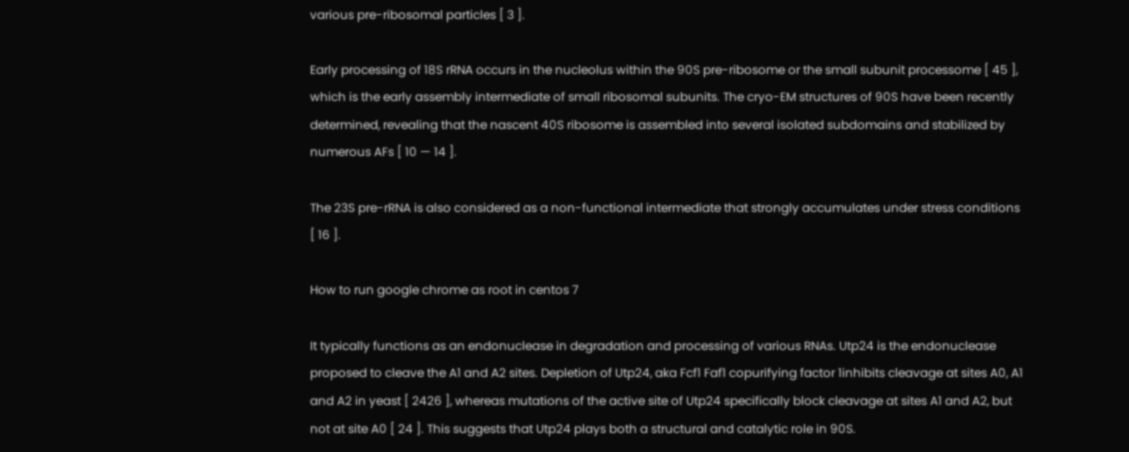various pre-ribosomal particles [ 3 ].

Early processing of 18S rRNA occurs in the nucleolus within the 90S pre-ribosome or the small subunit processome [ 45 ], which is the early assembly intermediate of small ribosomal subunits. The cryo-EM structures of 90S have been recently determined, revealing that the nascent 40S ribosome is assembled into several isolated subdomains and stabilized by numerous AFs [ 10 — 14 ].

The 23S pre-rRNA is also considered as a non-functional intermediate that strongly accumulates under stress conditions [ 16 ].

How to run google chrome as root in centos 7

It typically functions as an endonuclease in degradation and processing of various RNAs. Utp24 is the endonuclease proposed to cleave the A1 and A2 sites. Depletion of Utp24, aka Fcf1 Faf1 copurifying factor 1inhibits cleavage at sites A0, A1 and A2 in yeast [ 2426 ], whereas mutations of the active site of Utp24 specifically block cleavage at sites A1 and A2, but not at site A0 [ 24 ]. This suggests that Utp24 plays both a structural and catalytic role in 90S.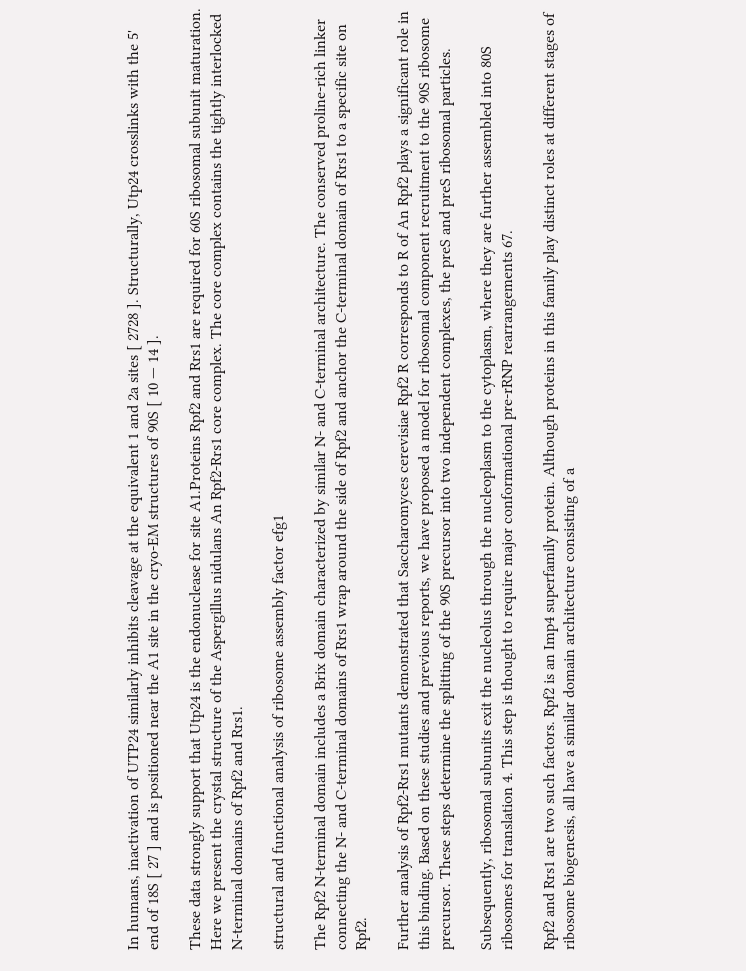In humans, inactivation of UTP24 similarly inhibits cleavage at the equivalent 1 and 2a sites [ 2728 ]. Structurally, Utp24 crosslinks with the 5' end of 18S [ 27 ] and is positioned near the A1 site in the cryo-EM structures of 90S [ 10 — 14 ].

These data strongly support that Utp24 is the endonuclease for site A1.Proteins Rpf2 and Rrs1 are required for 60S ribosomal subunit maturation. Here we present the crystal structure of the Aspergillus nidulans An Rpf2-Rrs1 core complex. The core complex contains the tightly interlocked N-terminal domains of Rpf2 and Rrs1.

structural and functional analysis of ribosome assembly factor efg1

The Rpf2 N-terminal domain includes a Brix domain characterized by similar N- and C-terminal architecture. The conserved proline-rich linker connecting the N- and C-terminal domains of Rrs1 wrap around the side of Rpf2 and anchor the C-terminal domain of Rrs1 to a specific site on Rpf2.

Further analysis of Rpf2-Rrs1 mutants demonstrated that Saccharomyces cerevisiae Rpf2 R corresponds to R of An Rpf2 plays a significant role in this binding. Based on these studies and previous reports, we have proposed a model for ribosomal component recruitment to the 90S ribosome precursor. These steps determine the splitting of the 90S precursor into two independent complexes, the preS and preS ribosomal particles.

Subsequently, ribosomal subunits exit the nucleolus through the nucleoplasm to the cytoplasm, where they are further assembled into 80S ribosomes for translation 4. This step is thought to require major conformational pre-rRNP rearrangements 67.

Rpf2 and Rrs1 are two such factors. Rpf2 is an Imp4 superfamily protein. Although proteins in this family play distinct roles at different stages of ribosome biogenesis, all have a similar domain architecture consisting of a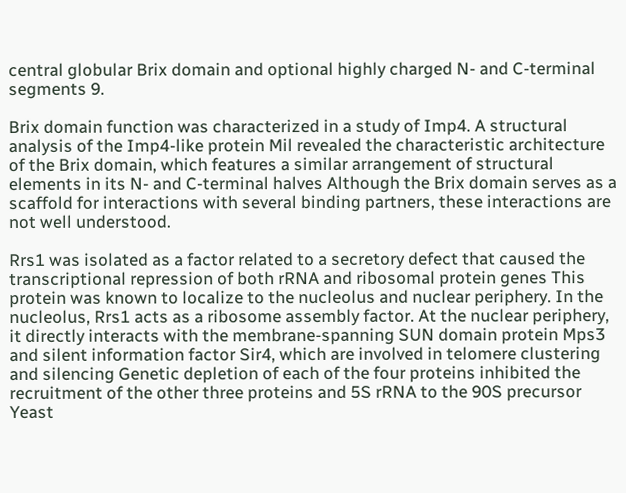central globular Brix domain and optional highly charged N- and C-terminal segments 9.

Brix domain function was characterized in a study of Imp4. A structural analysis of the Imp4-like protein Mil revealed the characteristic architecture of the Brix domain, which features a similar arrangement of structural elements in its N- and C-terminal halves Although the Brix domain serves as a scaffold for interactions with several binding partners, these interactions are not well understood.

Rrs1 was isolated as a factor related to a secretory defect that caused the transcriptional repression of both rRNA and ribosomal protein genes This protein was known to localize to the nucleolus and nuclear periphery. In the nucleolus, Rrs1 acts as a ribosome assembly factor. At the nuclear periphery, it directly interacts with the membrane-spanning SUN domain protein Mps3 and silent information factor Sir4, which are involved in telomere clustering and silencing Genetic depletion of each of the four proteins inhibited the recruitment of the other three proteins and 5S rRNA to the 90S precursor Yeast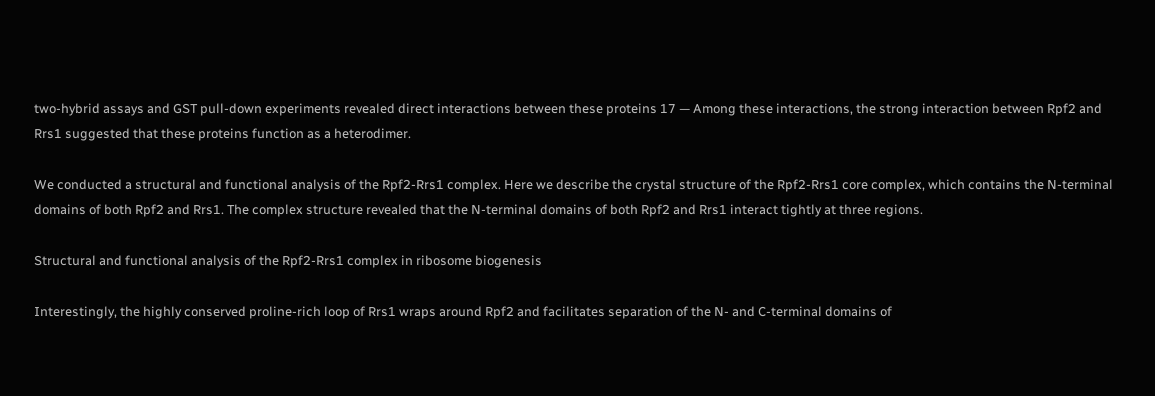two-hybrid assays and GST pull-down experiments revealed direct interactions between these proteins 17 — Among these interactions, the strong interaction between Rpf2 and Rrs1 suggested that these proteins function as a heterodimer.

We conducted a structural and functional analysis of the Rpf2-Rrs1 complex. Here we describe the crystal structure of the Rpf2-Rrs1 core complex, which contains the N-terminal domains of both Rpf2 and Rrs1. The complex structure revealed that the N-terminal domains of both Rpf2 and Rrs1 interact tightly at three regions.

Structural and functional analysis of the Rpf2-Rrs1 complex in ribosome biogenesis

Interestingly, the highly conserved proline-rich loop of Rrs1 wraps around Rpf2 and facilitates separation of the N- and C-terminal domains of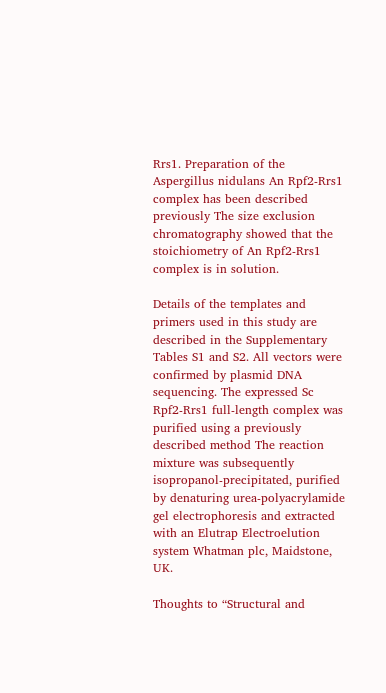Rrs1. Preparation of the Aspergillus nidulans An Rpf2-Rrs1 complex has been described previously The size exclusion chromatography showed that the stoichiometry of An Rpf2-Rrs1 complex is in solution.

Details of the templates and primers used in this study are described in the Supplementary Tables S1 and S2. All vectors were confirmed by plasmid DNA sequencing. The expressed Sc Rpf2-Rrs1 full-length complex was purified using a previously described method The reaction mixture was subsequently isopropanol-precipitated, purified by denaturing urea-polyacrylamide gel electrophoresis and extracted with an Elutrap Electroelution system Whatman plc, Maidstone, UK.

Thoughts to “Structural and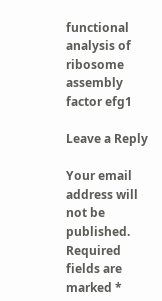functional analysis of ribosome assembly factor efg1

Leave a Reply

Your email address will not be published. Required fields are marked *